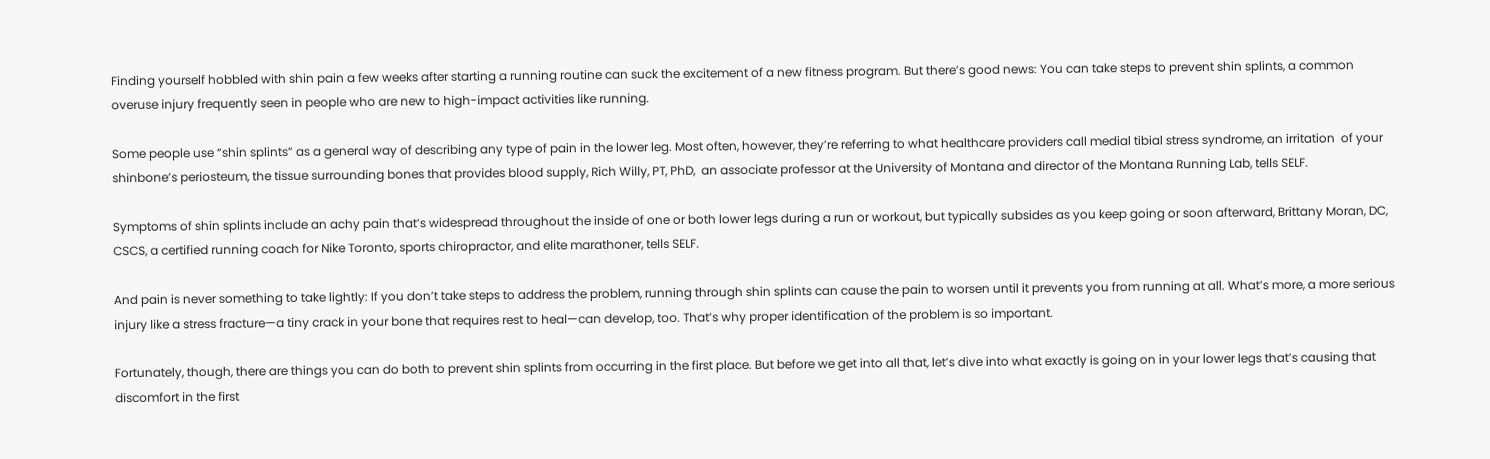Finding yourself hobbled with shin pain a few weeks after starting a running routine can suck the excitement of a new fitness program. But there’s good news: You can take steps to prevent shin splints, a common overuse injury frequently seen in people who are new to high-impact activities like running.

Some people use “shin splints” as a general way of describing any type of pain in the lower leg. Most often, however, they’re referring to what healthcare providers call medial tibial stress syndrome, an irritation  of your shinbone’s periosteum, the tissue surrounding bones that provides blood supply, Rich Willy, PT, PhD,  an associate professor at the University of Montana and director of the Montana Running Lab, tells SELF.

Symptoms of shin splints include an achy pain that’s widespread throughout the inside of one or both lower legs during a run or workout, but typically subsides as you keep going or soon afterward, Brittany Moran, DC, CSCS, a certified running coach for Nike Toronto, sports chiropractor, and elite marathoner, tells SELF.

And pain is never something to take lightly: If you don’t take steps to address the problem, running through shin splints can cause the pain to worsen until it prevents you from running at all. What’s more, a more serious injury like a stress fracture—a tiny crack in your bone that requires rest to heal—can develop, too. That’s why proper identification of the problem is so important.

Fortunately, though, there are things you can do both to prevent shin splints from occurring in the first place. But before we get into all that, let’s dive into what exactly is going on in your lower legs that’s causing that discomfort in the first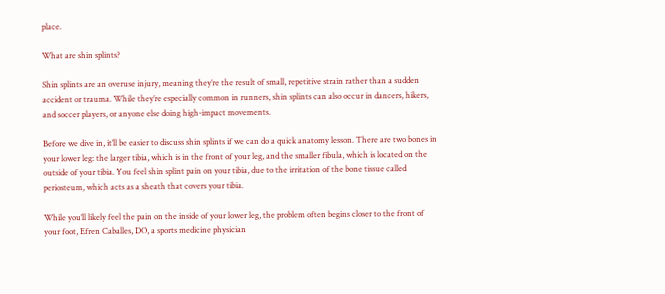place.

What are shin splints?

Shin splints are an overuse injury, meaning they’re the result of small, repetitive strain rather than a sudden accident or trauma. While they’re especially common in runners, shin splints can also occur in dancers, hikers, and soccer players, or anyone else doing high-impact movements.

Before we dive in, it’ll be easier to discuss shin splints if we can do a quick anatomy lesson. There are two bones in your lower leg: the larger tibia, which is in the front of your leg, and the smaller fibula, which is located on the outside of your tibia. You feel shin splint pain on your tibia, due to the irritation of the bone tissue called periosteum, which acts as a sheath that covers your tibia.

While you’ll likely feel the pain on the inside of your lower leg, the problem often begins closer to the front of your foot, Efren Caballes, DO, a sports medicine physician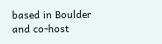based in Boulder and co-host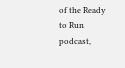of the Ready to Run podcast,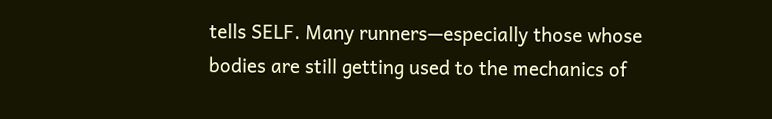tells SELF. Many runners—especially those whose bodies are still getting used to the mechanics of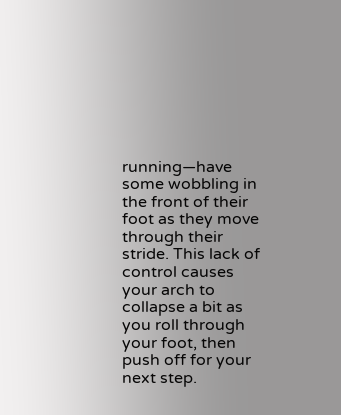running—have some wobbling in the front of their foot as they move through their stride. This lack of control causes your arch to collapse a bit as you roll through your foot, then push off for your next step.